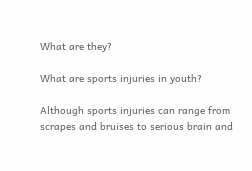What are they?

What are sports injuries in youth?

Although sports injuries can range from scrapes and bruises to serious brain and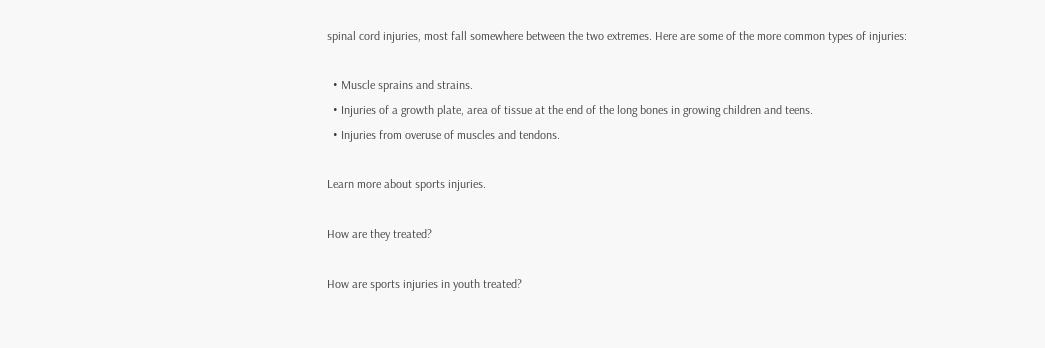spinal cord injuries, most fall somewhere between the two extremes. Here are some of the more common types of injuries:

  • Muscle sprains and strains.
  • Injuries of a growth plate, area of tissue at the end of the long bones in growing children and teens.
  • Injuries from overuse of muscles and tendons.

Learn more about sports injuries.

How are they treated?

How are sports injuries in youth treated?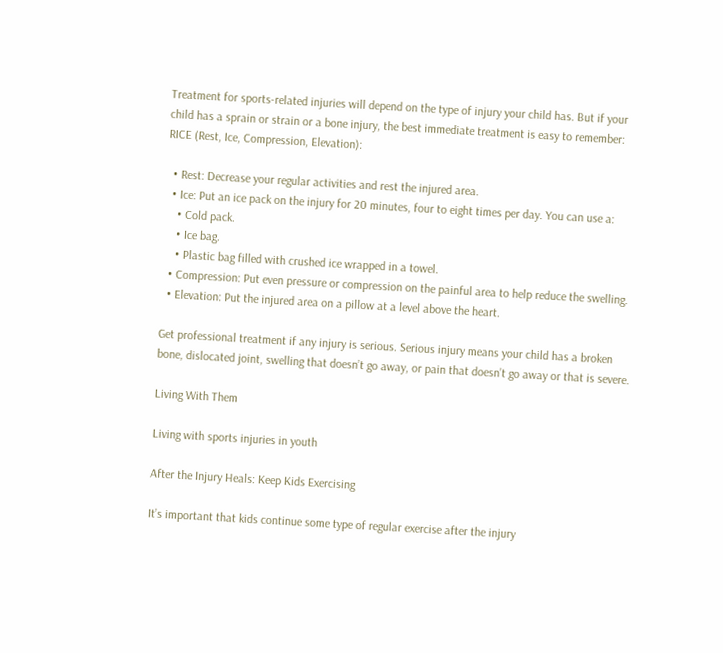Treatment for sports-related injuries will depend on the type of injury your child has. But if your child has a sprain or strain or a bone injury, the best immediate treatment is easy to remember: RICE (Rest, Ice, Compression, Elevation):

  • Rest: Decrease your regular activities and rest the injured area.
  • Ice: Put an ice pack on the injury for 20 minutes, four to eight times per day. You can use a:
    • Cold pack.
    • Ice bag.
    • Plastic bag filled with crushed ice wrapped in a towel.
  • Compression: Put even pressure or compression on the painful area to help reduce the swelling.
  • Elevation: Put the injured area on a pillow at a level above the heart.

Get professional treatment if any injury is serious. Serious injury means your child has a broken bone, dislocated joint, swelling that doesn’t go away, or pain that doesn’t go away or that is severe.

Living With Them

Living with sports injuries in youth

After the Injury Heals: Keep Kids Exercising

It’s important that kids continue some type of regular exercise after the injury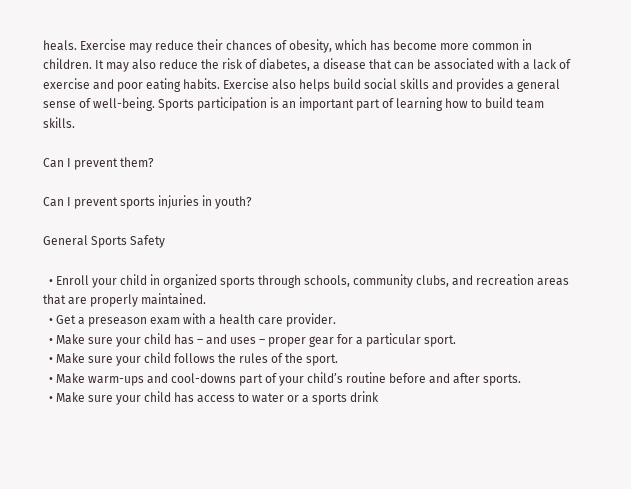heals. Exercise may reduce their chances of obesity, which has become more common in children. It may also reduce the risk of diabetes, a disease that can be associated with a lack of exercise and poor eating habits. Exercise also helps build social skills and provides a general sense of well-being. Sports participation is an important part of learning how to build team skills.

Can I prevent them?

Can I prevent sports injuries in youth?

General Sports Safety

  • Enroll your child in organized sports through schools, community clubs, and recreation areas that are properly maintained.
  • Get a preseason exam with a health care provider.
  • Make sure your child has – and uses – proper gear for a particular sport.
  • Make sure your child follows the rules of the sport.
  • Make warm-ups and cool-downs part of your child’s routine before and after sports.
  • Make sure your child has access to water or a sports drink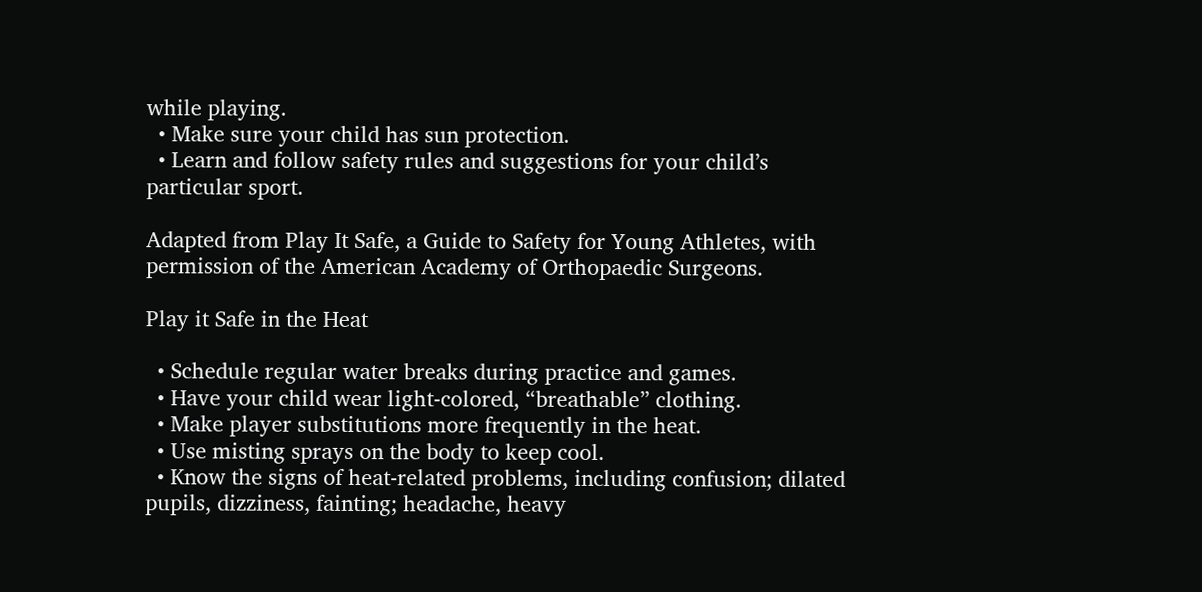while playing.
  • Make sure your child has sun protection.
  • Learn and follow safety rules and suggestions for your child’s particular sport.

Adapted from Play It Safe, a Guide to Safety for Young Athletes, with permission of the American Academy of Orthopaedic Surgeons.

Play it Safe in the Heat

  • Schedule regular water breaks during practice and games.
  • Have your child wear light-colored, “breathable” clothing.
  • Make player substitutions more frequently in the heat.
  • Use misting sprays on the body to keep cool.
  • Know the signs of heat-related problems, including confusion; dilated pupils, dizziness, fainting; headache, heavy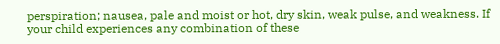perspiration; nausea, pale and moist or hot, dry skin, weak pulse, and weakness. If your child experiences any combination of these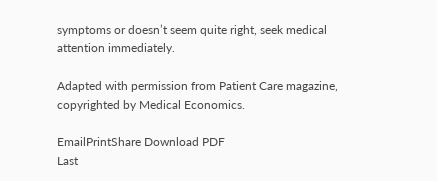symptoms or doesn’t seem quite right, seek medical attention immediately.

Adapted with permission from Patient Care magazine, copyrighted by Medical Economics.

EmailPrintShare Download PDF
Last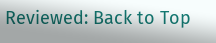Reviewed: Back to Top